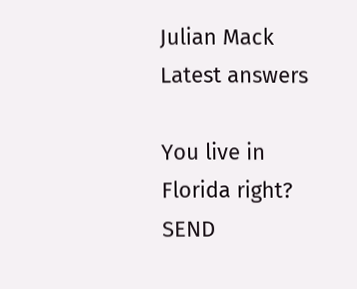Julian Mack
Latest answers

You live in Florida right? SEND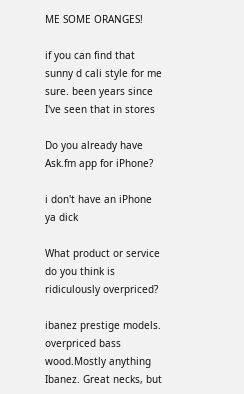ME SOME ORANGES!

if you can find that sunny d cali style for me sure. been years since I've seen that in stores

Do you already have Ask.fm app for iPhone?

i don't have an iPhone ya dick

What product or service do you think is ridiculously overpriced?

ibanez prestige models. overpriced bass wood.Mostly anything Ibanez. Great necks, but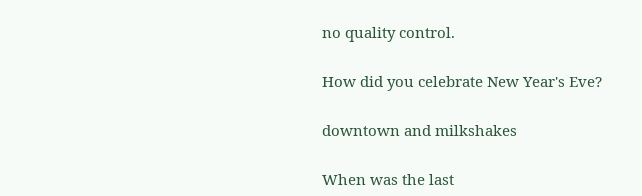no quality control.

How did you celebrate New Year's Eve?

downtown and milkshakes

When was the last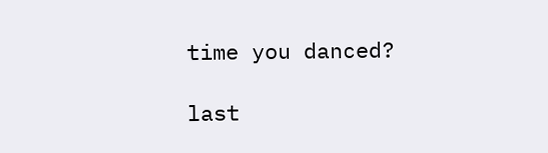time you danced?

last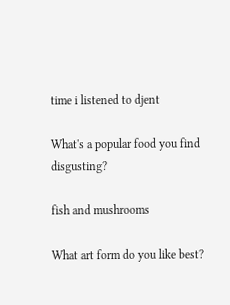time i listened to djent

What's a popular food you find disgusting?

fish and mushrooms

What art form do you like best?